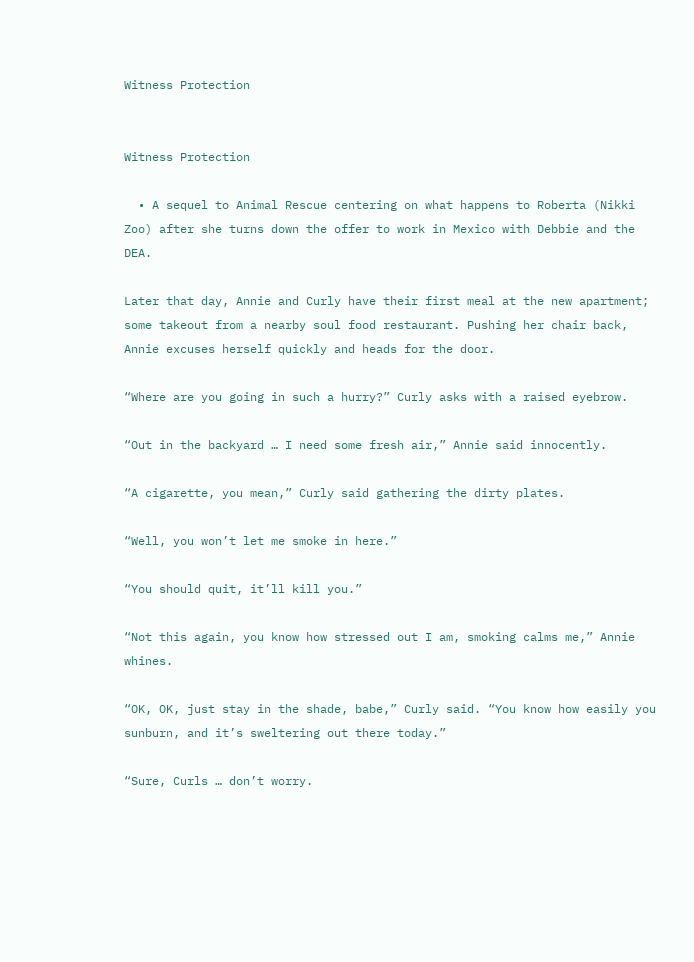Witness Protection


Witness Protection

  • A sequel to Animal Rescue centering on what happens to Roberta (Nikki Zoo) after she turns down the offer to work in Mexico with Debbie and the DEA.

Later that day, Annie and Curly have their first meal at the new apartment; some takeout from a nearby soul food restaurant. Pushing her chair back, Annie excuses herself quickly and heads for the door.

“Where are you going in such a hurry?” Curly asks with a raised eyebrow.

“Out in the backyard … I need some fresh air,” Annie said innocently.

“A cigarette, you mean,” Curly said gathering the dirty plates.

“Well, you won’t let me smoke in here.”

“You should quit, it’ll kill you.”

“Not this again, you know how stressed out I am, smoking calms me,” Annie whines.

“OK, OK, just stay in the shade, babe,” Curly said. “You know how easily you sunburn, and it’s sweltering out there today.”

“Sure, Curls … don’t worry.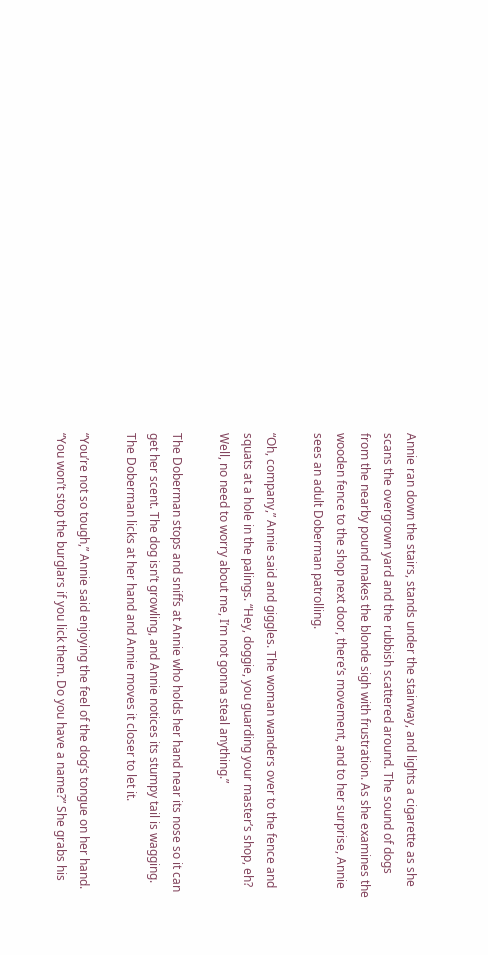Annie ran down the stairs, stands under the stairway, and lights a cigarette as she scans the overgrown yard and the rubbish scattered around. The sound of dogs from the nearby pound makes the blonde sigh with frustration. As she examines the wooden fence to the shop next door, there’s movement, and to her surprise, Annie sees an adult Doberman patrolling.

“Oh, company,” Annie said and giggles. The woman wanders over to the fence and squats at a hole in the palings. “Hey, doggie, you guarding your master’s shop, eh? Well, no need to worry about me, I’m not gonna steal anything.”

The Doberman stops and sniffs at Annie who holds her hand near its nose so it can get her scent. The dog isn’t growling, and Annie notices its stumpy tail is wagging. The Doberman licks at her hand and Annie moves it closer to let it.

“You’re not so tough,” Annie said enjoying the feel of the dog’s tongue on her hand. “You won’t stop the burglars if you lick them. Do you have a name?” She grabs his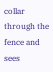collar through the fence and sees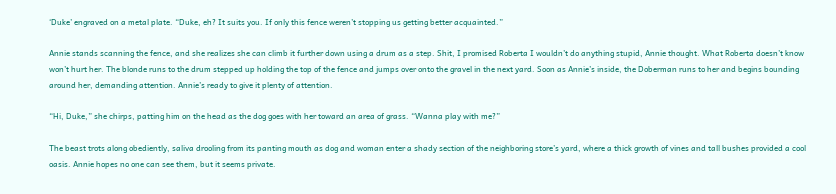‘Duke’ engraved on a metal plate. “Duke, eh? It suits you. If only this fence weren’t stopping us getting better acquainted.”

Annie stands scanning the fence, and she realizes she can climb it further down using a drum as a step. Shit, I promised Roberta I wouldn’t do anything stupid, Annie thought. What Roberta doesn’t know won’t hurt her. The blonde runs to the drum stepped up holding the top of the fence and jumps over onto the gravel in the next yard. Soon as Annie’s inside, the Doberman runs to her and begins bounding around her, demanding attention. Annie’s ready to give it plenty of attention.

“Hi, Duke,” she chirps, patting him on the head as the dog goes with her toward an area of grass. “Wanna play with me?”

The beast trots along obediently, saliva drooling from its panting mouth as dog and woman enter a shady section of the neighboring store’s yard, where a thick growth of vines and tall bushes provided a cool oasis. Annie hopes no one can see them, but it seems private.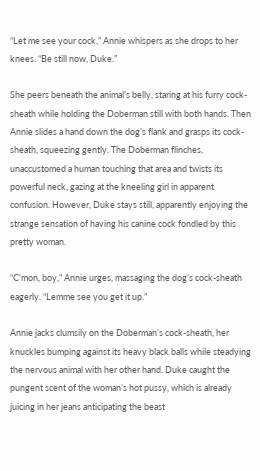“Let me see your cock,” Annie whispers as she drops to her knees. “Be still now, Duke.”

She peers beneath the animal’s belly, staring at his furry cock-sheath while holding the Doberman still with both hands. Then Annie slides a hand down the dog’s flank and grasps its cock-sheath, squeezing gently. The Doberman flinches, unaccustomed a human touching that area and twists its powerful neck, gazing at the kneeling girl in apparent confusion. However, Duke stays still, apparently enjoying the strange sensation of having his canine cock fondled by this pretty woman.

“C’mon, boy,” Annie urges, massaging the dog’s cock-sheath eagerly. “Lemme see you get it up.”

Annie jacks clumsily on the Doberman’s cock-sheath, her knuckles bumping against its heavy black balls while steadying the nervous animal with her other hand. Duke caught the pungent scent of the woman’s hot pussy, which is already juicing in her jeans anticipating the beast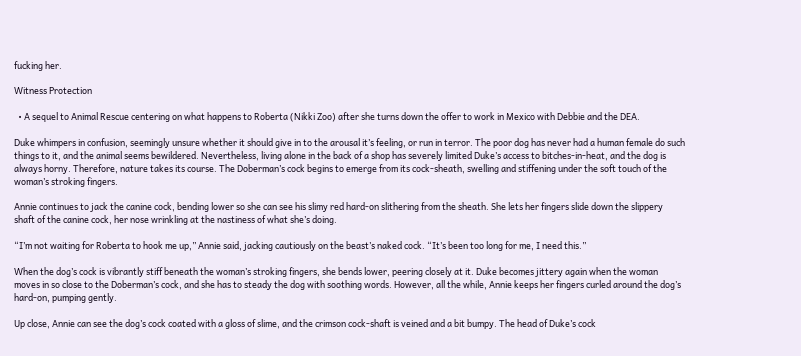fucking her.

Witness Protection

  • A sequel to Animal Rescue centering on what happens to Roberta (Nikki Zoo) after she turns down the offer to work in Mexico with Debbie and the DEA.

Duke whimpers in confusion, seemingly unsure whether it should give in to the arousal it’s feeling, or run in terror. The poor dog has never had a human female do such things to it, and the animal seems bewildered. Nevertheless, living alone in the back of a shop has severely limited Duke’s access to bitches-in-heat, and the dog is always horny. Therefore, nature takes its course. The Doberman’s cock begins to emerge from its cock-sheath, swelling and stiffening under the soft touch of the woman’s stroking fingers.

Annie continues to jack the canine cock, bending lower so she can see his slimy red hard-on slithering from the sheath. She lets her fingers slide down the slippery shaft of the canine cock, her nose wrinkling at the nastiness of what she’s doing.

“I’m not waiting for Roberta to hook me up,” Annie said, jacking cautiously on the beast’s naked cock. “It’s been too long for me, I need this.”

When the dog’s cock is vibrantly stiff beneath the woman’s stroking fingers, she bends lower, peering closely at it. Duke becomes jittery again when the woman moves in so close to the Doberman’s cock, and she has to steady the dog with soothing words. However, all the while, Annie keeps her fingers curled around the dog’s hard-on, pumping gently.

Up close, Annie can see the dog’s cock coated with a gloss of slime, and the crimson cock-shaft is veined and a bit bumpy. The head of Duke’s cock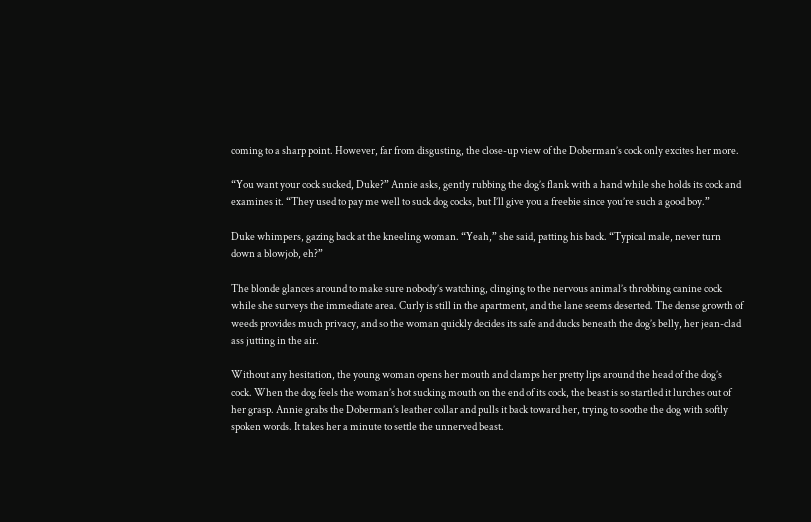coming to a sharp point. However, far from disgusting, the close-up view of the Doberman’s cock only excites her more.

“You want your cock sucked, Duke?” Annie asks, gently rubbing the dog’s flank with a hand while she holds its cock and examines it. “They used to pay me well to suck dog cocks, but I’ll give you a freebie since you’re such a good boy.”

Duke whimpers, gazing back at the kneeling woman. “Yeah,” she said, patting his back. “Typical male, never turn down a blowjob, eh?”

The blonde glances around to make sure nobody’s watching, clinging to the nervous animal’s throbbing canine cock while she surveys the immediate area. Curly is still in the apartment, and the lane seems deserted. The dense growth of weeds provides much privacy, and so the woman quickly decides its safe and ducks beneath the dog’s belly, her jean-clad ass jutting in the air.

Without any hesitation, the young woman opens her mouth and clamps her pretty lips around the head of the dog’s cock. When the dog feels the woman’s hot sucking mouth on the end of its cock, the beast is so startled it lurches out of her grasp. Annie grabs the Doberman’s leather collar and pulls it back toward her, trying to soothe the dog with softly spoken words. It takes her a minute to settle the unnerved beast.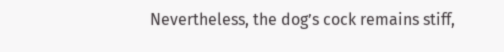Nevertheless, the dog’s cock remains stiff,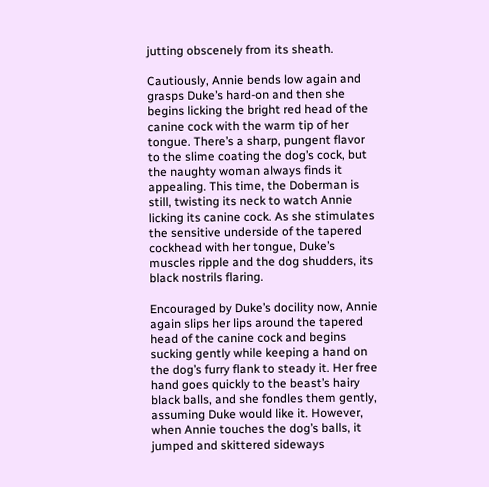jutting obscenely from its sheath.

Cautiously, Annie bends low again and grasps Duke’s hard-on and then she begins licking the bright red head of the canine cock with the warm tip of her tongue. There’s a sharp, pungent flavor to the slime coating the dog’s cock, but the naughty woman always finds it appealing. This time, the Doberman is still, twisting its neck to watch Annie licking its canine cock. As she stimulates the sensitive underside of the tapered cockhead with her tongue, Duke’s muscles ripple and the dog shudders, its black nostrils flaring.

Encouraged by Duke’s docility now, Annie again slips her lips around the tapered head of the canine cock and begins sucking gently while keeping a hand on the dog’s furry flank to steady it. Her free hand goes quickly to the beast’s hairy black balls, and she fondles them gently, assuming Duke would like it. However, when Annie touches the dog’s balls, it jumped and skittered sideways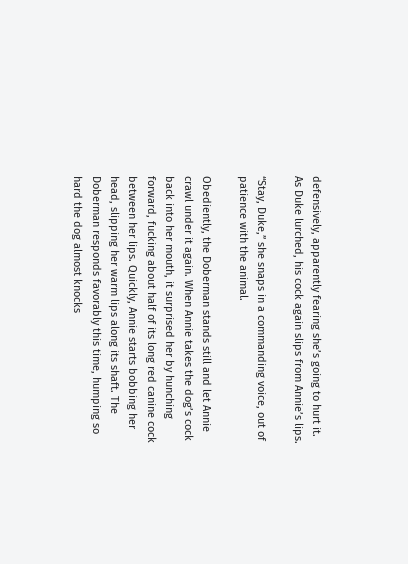defensively, apparently fearing she’s going to hurt it. As Duke lurched, his cock again slips from Annie’s lips.

“Stay, Duke,” she snaps in a commanding voice, out of patience with the animal.

Obediently, the Doberman stands still and let Annie crawl under it again. When Annie takes the dog’s cock back into her mouth, it surprised her by hunching forward, fucking about half of its long red canine cock between her lips. Quickly, Annie starts bobbing her head, slipping her warm lips along its shaft. The Doberman responds favorably this time, humping so hard the dog almost knocks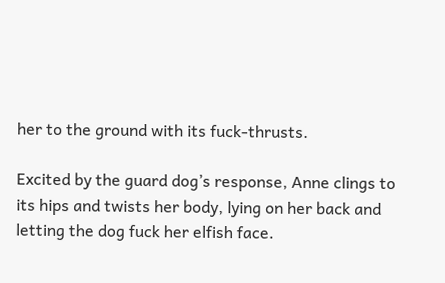her to the ground with its fuck-thrusts.

Excited by the guard dog’s response, Anne clings to its hips and twists her body, lying on her back and letting the dog fuck her elfish face.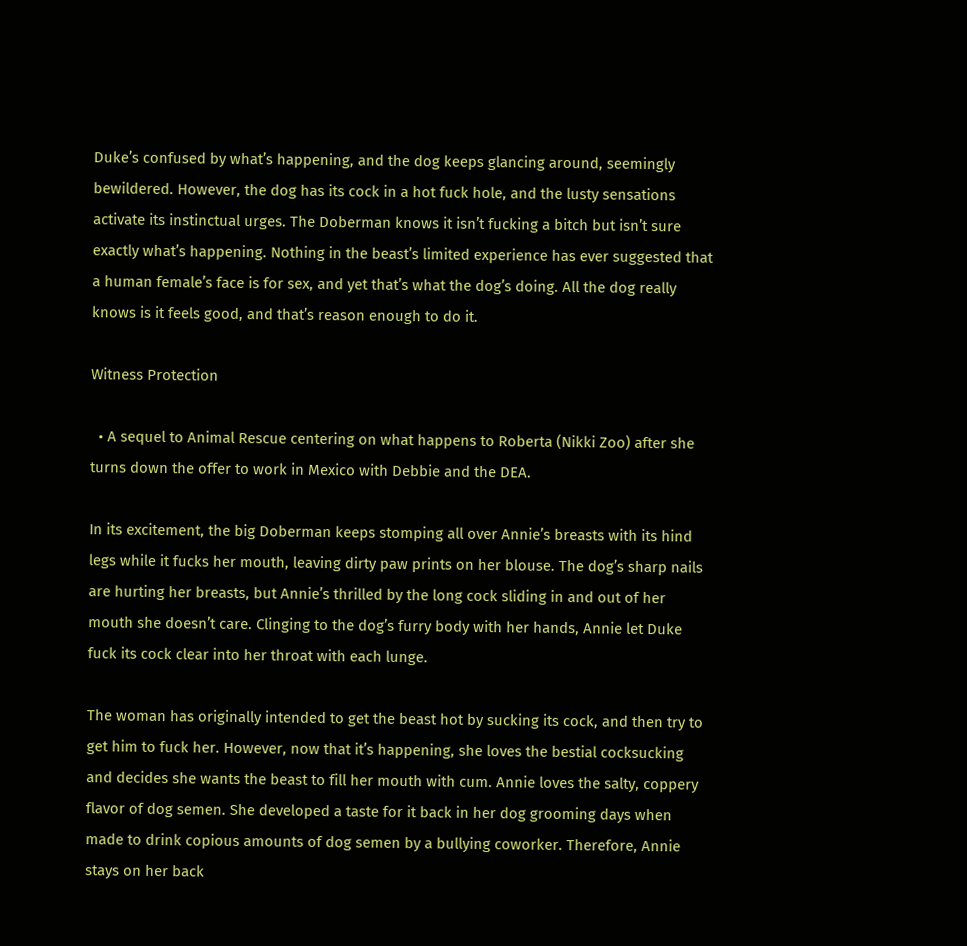Duke’s confused by what’s happening, and the dog keeps glancing around, seemingly bewildered. However, the dog has its cock in a hot fuck hole, and the lusty sensations activate its instinctual urges. The Doberman knows it isn’t fucking a bitch but isn’t sure exactly what’s happening. Nothing in the beast’s limited experience has ever suggested that a human female’s face is for sex, and yet that’s what the dog’s doing. All the dog really knows is it feels good, and that’s reason enough to do it.

Witness Protection

  • A sequel to Animal Rescue centering on what happens to Roberta (Nikki Zoo) after she turns down the offer to work in Mexico with Debbie and the DEA.

In its excitement, the big Doberman keeps stomping all over Annie’s breasts with its hind legs while it fucks her mouth, leaving dirty paw prints on her blouse. The dog’s sharp nails are hurting her breasts, but Annie’s thrilled by the long cock sliding in and out of her mouth she doesn’t care. Clinging to the dog’s furry body with her hands, Annie let Duke fuck its cock clear into her throat with each lunge.

The woman has originally intended to get the beast hot by sucking its cock, and then try to get him to fuck her. However, now that it’s happening, she loves the bestial cocksucking and decides she wants the beast to fill her mouth with cum. Annie loves the salty, coppery flavor of dog semen. She developed a taste for it back in her dog grooming days when made to drink copious amounts of dog semen by a bullying coworker. Therefore, Annie stays on her back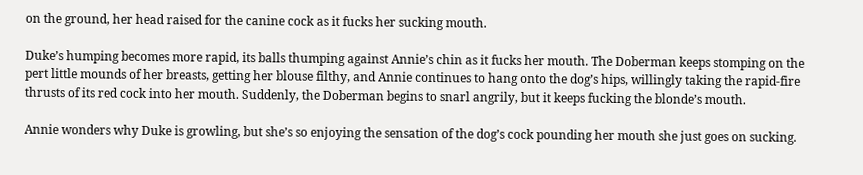on the ground, her head raised for the canine cock as it fucks her sucking mouth.

Duke’s humping becomes more rapid, its balls thumping against Annie’s chin as it fucks her mouth. The Doberman keeps stomping on the pert little mounds of her breasts, getting her blouse filthy, and Annie continues to hang onto the dog’s hips, willingly taking the rapid-fire thrusts of its red cock into her mouth. Suddenly, the Doberman begins to snarl angrily, but it keeps fucking the blonde’s mouth.

Annie wonders why Duke is growling, but she’s so enjoying the sensation of the dog’s cock pounding her mouth she just goes on sucking.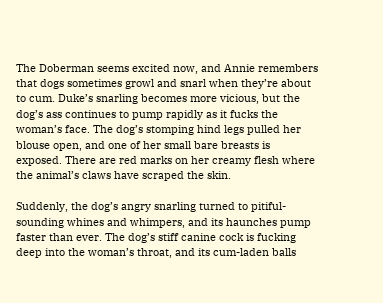The Doberman seems excited now, and Annie remembers that dogs sometimes growl and snarl when they’re about to cum. Duke’s snarling becomes more vicious, but the dog’s ass continues to pump rapidly as it fucks the woman’s face. The dog’s stomping hind legs pulled her blouse open, and one of her small bare breasts is exposed. There are red marks on her creamy flesh where the animal’s claws have scraped the skin.

Suddenly, the dog’s angry snarling turned to pitiful-sounding whines and whimpers, and its haunches pump faster than ever. The dog’s stiff canine cock is fucking deep into the woman’s throat, and its cum-laden balls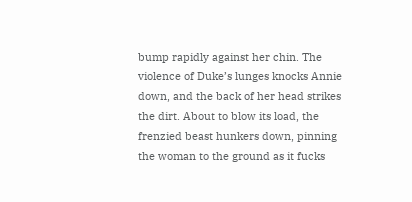bump rapidly against her chin. The violence of Duke’s lunges knocks Annie down, and the back of her head strikes the dirt. About to blow its load, the frenzied beast hunkers down, pinning the woman to the ground as it fucks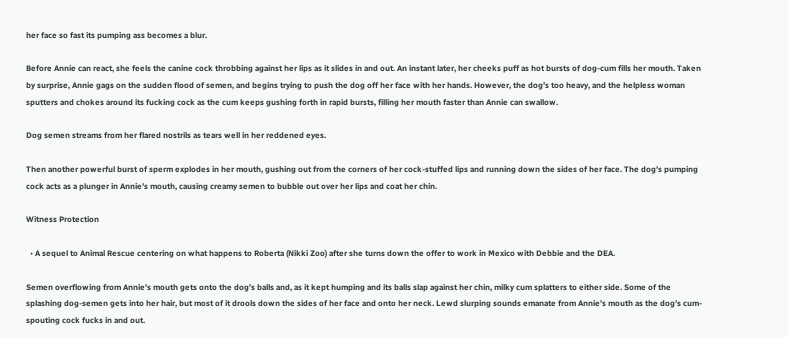her face so fast its pumping ass becomes a blur.

Before Annie can react, she feels the canine cock throbbing against her lips as it slides in and out. An instant later, her cheeks puff as hot bursts of dog-cum fills her mouth. Taken by surprise, Annie gags on the sudden flood of semen, and begins trying to push the dog off her face with her hands. However, the dog’s too heavy, and the helpless woman sputters and chokes around its fucking cock as the cum keeps gushing forth in rapid bursts, filling her mouth faster than Annie can swallow.

Dog semen streams from her flared nostrils as tears well in her reddened eyes.

Then another powerful burst of sperm explodes in her mouth, gushing out from the corners of her cock-stuffed lips and running down the sides of her face. The dog’s pumping cock acts as a plunger in Annie’s mouth, causing creamy semen to bubble out over her lips and coat her chin.

Witness Protection

  • A sequel to Animal Rescue centering on what happens to Roberta (Nikki Zoo) after she turns down the offer to work in Mexico with Debbie and the DEA.

Semen overflowing from Annie’s mouth gets onto the dog’s balls and, as it kept humping and its balls slap against her chin, milky cum splatters to either side. Some of the splashing dog-semen gets into her hair, but most of it drools down the sides of her face and onto her neck. Lewd slurping sounds emanate from Annie’s mouth as the dog’s cum-spouting cock fucks in and out.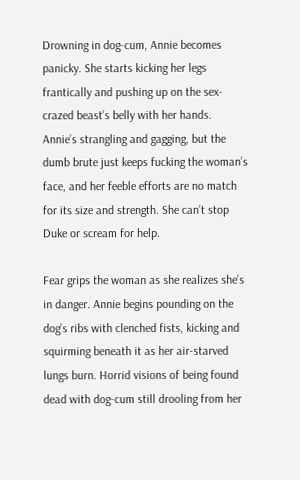Drowning in dog-cum, Annie becomes panicky. She starts kicking her legs frantically and pushing up on the sex-crazed beast’s belly with her hands. Annie’s strangling and gagging, but the dumb brute just keeps fucking the woman’s face, and her feeble efforts are no match for its size and strength. She can’t stop Duke or scream for help.

Fear grips the woman as she realizes she’s in danger. Annie begins pounding on the dog’s ribs with clenched fists, kicking and squirming beneath it as her air-starved lungs burn. Horrid visions of being found dead with dog-cum still drooling from her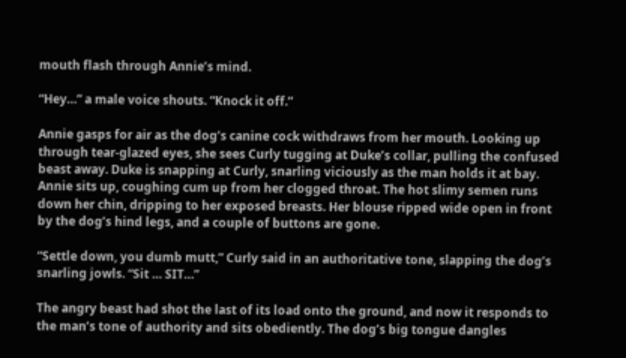mouth flash through Annie’s mind.

“Hey…” a male voice shouts. “Knock it off.”

Annie gasps for air as the dog’s canine cock withdraws from her mouth. Looking up through tear-glazed eyes, she sees Curly tugging at Duke’s collar, pulling the confused beast away. Duke is snapping at Curly, snarling viciously as the man holds it at bay. Annie sits up, coughing cum up from her clogged throat. The hot slimy semen runs down her chin, dripping to her exposed breasts. Her blouse ripped wide open in front by the dog’s hind legs, and a couple of buttons are gone.

“Settle down, you dumb mutt,” Curly said in an authoritative tone, slapping the dog’s snarling jowls. “Sit … SIT…”

The angry beast had shot the last of its load onto the ground, and now it responds to the man’s tone of authority and sits obediently. The dog’s big tongue dangles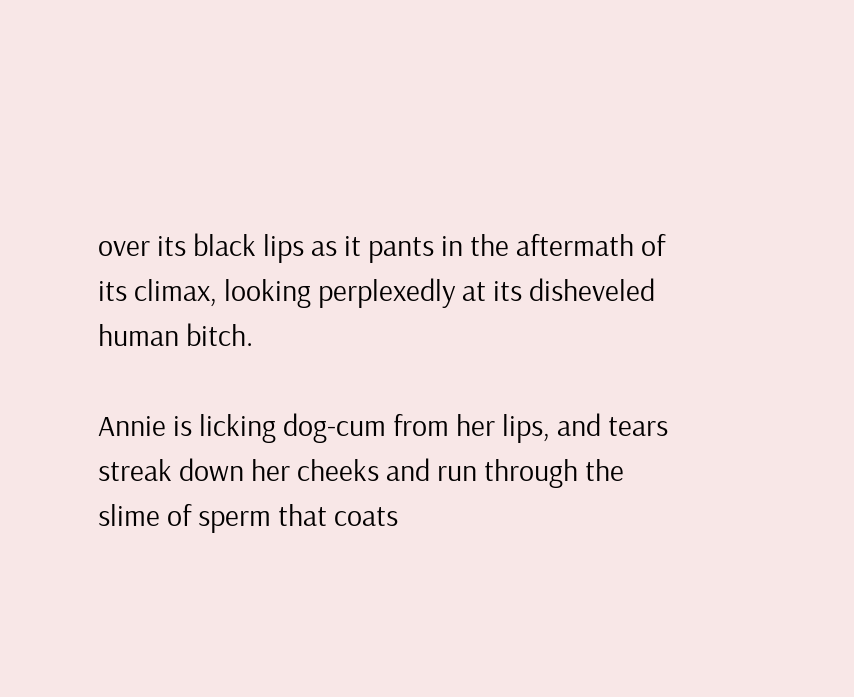over its black lips as it pants in the aftermath of its climax, looking perplexedly at its disheveled human bitch.

Annie is licking dog-cum from her lips, and tears streak down her cheeks and run through the slime of sperm that coats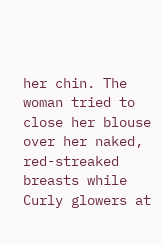her chin. The woman tried to close her blouse over her naked, red-streaked breasts while Curly glowers at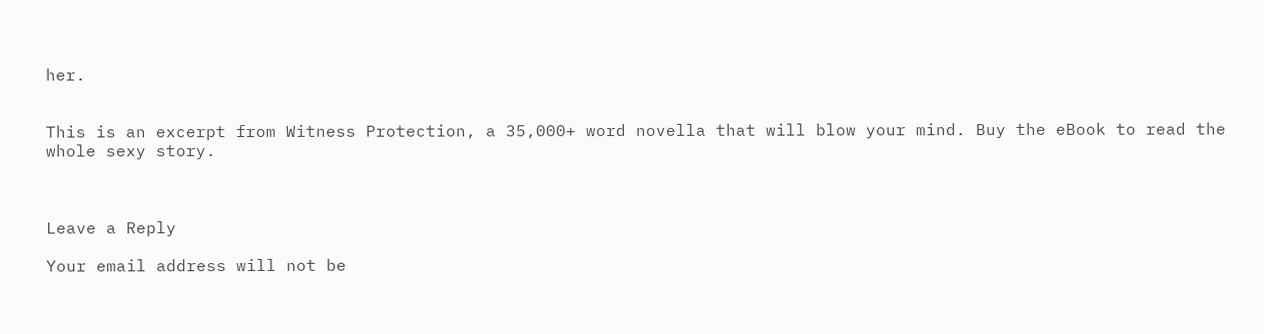her.


This is an excerpt from Witness Protection, a 35,000+ word novella that will blow your mind. Buy the eBook to read the whole sexy story.



Leave a Reply

Your email address will not be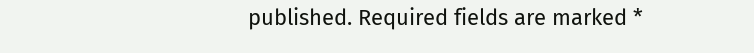published. Required fields are marked *